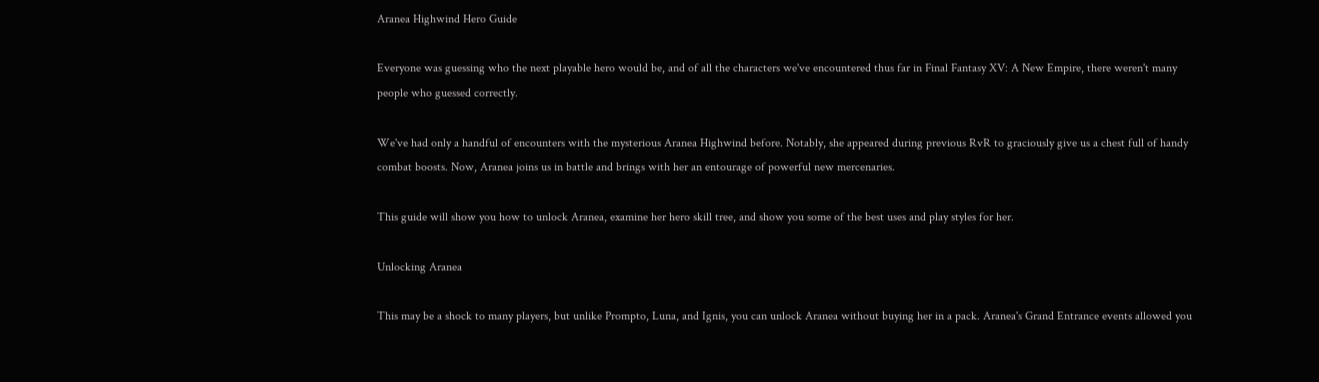Aranea Highwind Hero Guide

Everyone was guessing who the next playable hero would be, and of all the characters we've encountered thus far in Final Fantasy XV: A New Empire, there weren't many people who guessed correctly.

We've had only a handful of encounters with the mysterious Aranea Highwind before. Notably, she appeared during previous RvR to graciously give us a chest full of handy combat boosts. Now, Aranea joins us in battle and brings with her an entourage of powerful new mercenaries.

This guide will show you how to unlock Aranea, examine her hero skill tree, and show you some of the best uses and play styles for her.

Unlocking Aranea

This may be a shock to many players, but unlike Prompto, Luna, and Ignis, you can unlock Aranea without buying her in a pack. Aranea's Grand Entrance events allowed you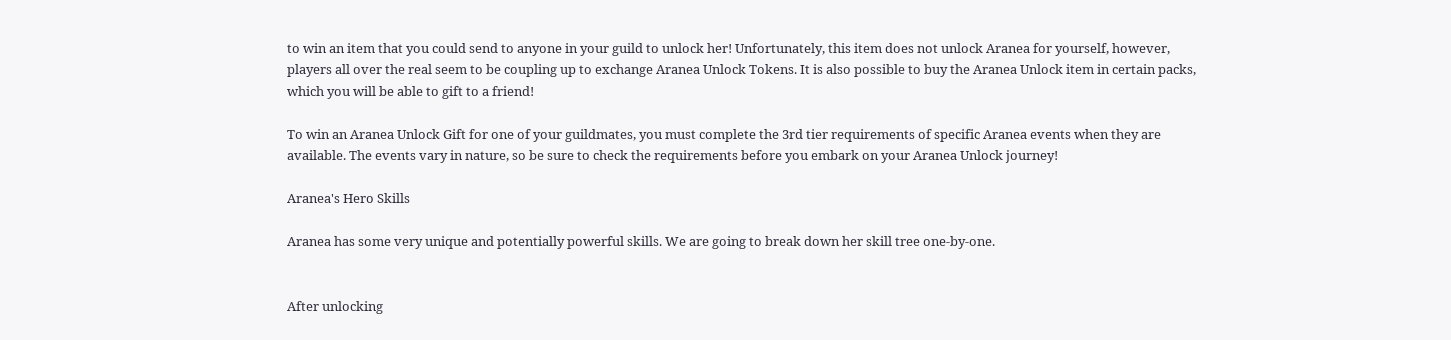to win an item that you could send to anyone in your guild to unlock her! Unfortunately, this item does not unlock Aranea for yourself, however, players all over the real seem to be coupling up to exchange Aranea Unlock Tokens. It is also possible to buy the Aranea Unlock item in certain packs, which you will be able to gift to a friend!

To win an Aranea Unlock Gift for one of your guildmates, you must complete the 3rd tier requirements of specific Aranea events when they are available. The events vary in nature, so be sure to check the requirements before you embark on your Aranea Unlock journey!

Aranea's Hero Skills

Aranea has some very unique and potentially powerful skills. We are going to break down her skill tree one-by-one.


After unlocking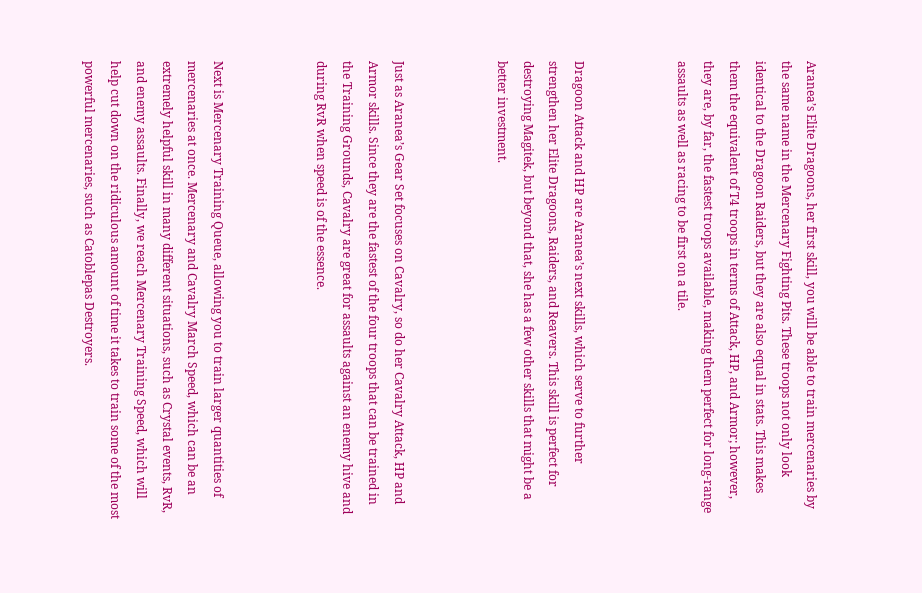Aranea’s Elite Dragoons, her first skill, you will be able to train mercenaries by the same name in the Mercenary Fighting Pits. These troops not only look identical to the Dragoon Raiders, but they are also equal in stats. This makes them the equivalent of T4 troops in terms of Attack, HP, and Armor; however, they are, by far, the fastest troops available, making them perfect for long-range assaults as well as racing to be first on a tile.



Dragoon Attack and HP are Aranea’s next skills, which serve to further strengthen her Elite Dragoons, Raiders, and Reavers. This skill is perfect for destroying Magitek, but beyond that, she has a few other skills that might be a better investment.



Just as Aranea’s Gear Set focuses on Cavalry, so do her Cavalry Attack, HP and Armor skills. Since they are the fastest of the four troops that can be trained in the Training Grounds, Cavalry are great for assaults against an enemy hive and during RvR when speed is of the essence.



Next is Mercenary Training Queue, allowing you to train larger quantities of mercenaries at once. Mercenary and Cavalry March Speed, which can be an extremely helpful skill in many different situations, such as Crystal events, RvR, and enemy assaults. Finally, we reach Mercenary Training Speed, which will help cut down on the ridiculous amount of time it takes to train some of the most powerful mercenaries, such as Catoblepas Destroyers.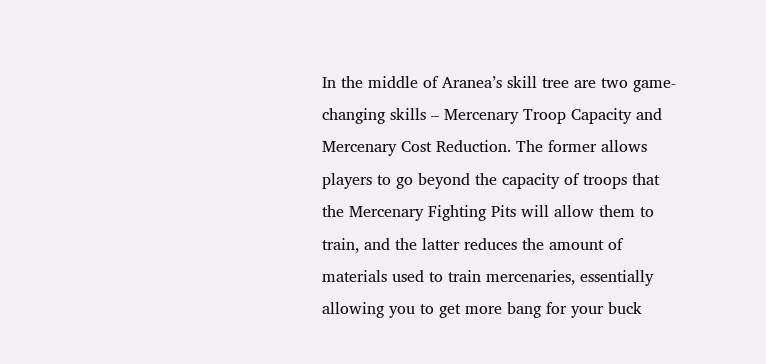In the middle of Aranea’s skill tree are two game-changing skills – Mercenary Troop Capacity and Mercenary Cost Reduction. The former allows players to go beyond the capacity of troops that the Mercenary Fighting Pits will allow them to train, and the latter reduces the amount of materials used to train mercenaries, essentially allowing you to get more bang for your buck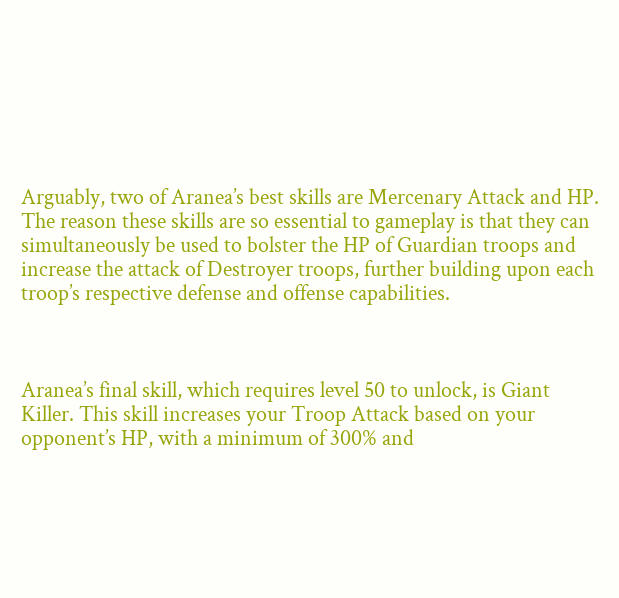Arguably, two of Aranea’s best skills are Mercenary Attack and HP.  The reason these skills are so essential to gameplay is that they can simultaneously be used to bolster the HP of Guardian troops and increase the attack of Destroyer troops, further building upon each troop’s respective defense and offense capabilities.



Aranea’s final skill, which requires level 50 to unlock, is Giant Killer. This skill increases your Troop Attack based on your opponent’s HP, with a minimum of 300% and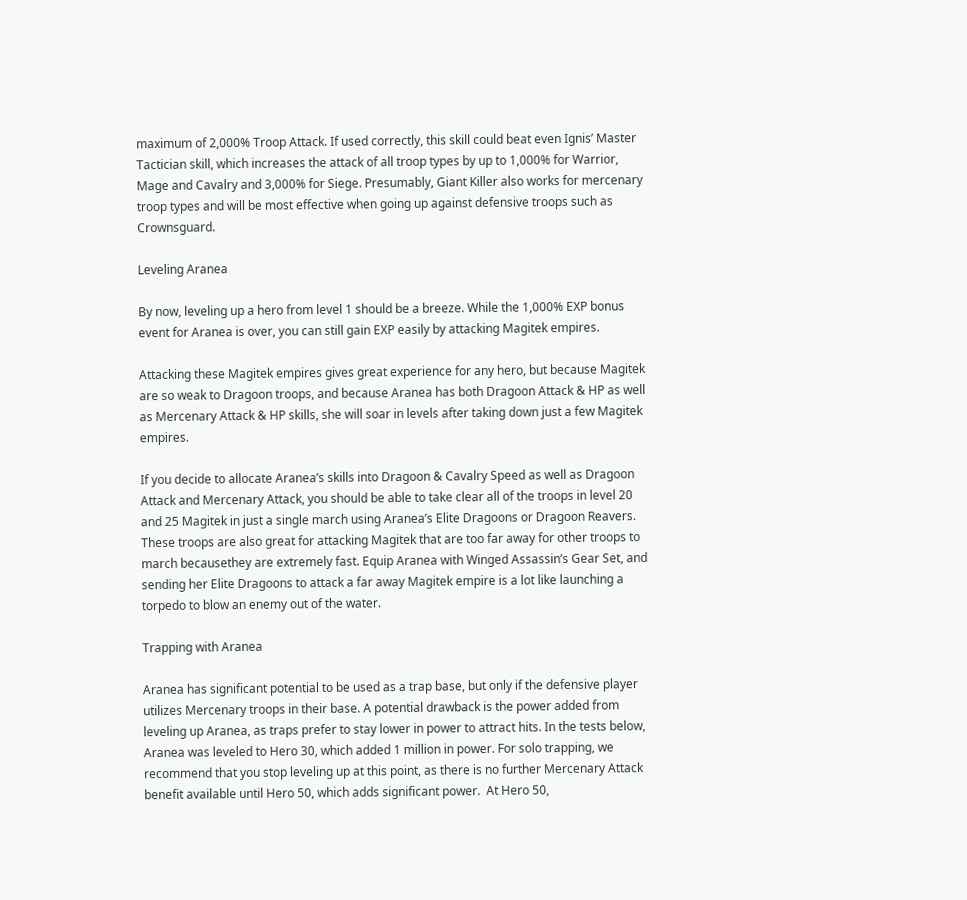maximum of 2,000% Troop Attack. If used correctly, this skill could beat even Ignis’ Master Tactician skill, which increases the attack of all troop types by up to 1,000% for Warrior, Mage and Cavalry and 3,000% for Siege. Presumably, Giant Killer also works for mercenary troop types and will be most effective when going up against defensive troops such as Crownsguard.

Leveling Aranea

By now, leveling up a hero from level 1 should be a breeze. While the 1,000% EXP bonus event for Aranea is over, you can still gain EXP easily by attacking Magitek empires.

Attacking these Magitek empires gives great experience for any hero, but because Magitek are so weak to Dragoon troops, and because Aranea has both Dragoon Attack & HP as well as Mercenary Attack & HP skills, she will soar in levels after taking down just a few Magitek empires.

If you decide to allocate Aranea’s skills into Dragoon & Cavalry Speed as well as Dragoon Attack and Mercenary Attack, you should be able to take clear all of the troops in level 20 and 25 Magitek in just a single march using Aranea’s Elite Dragoons or Dragoon Reavers. These troops are also great for attacking Magitek that are too far away for other troops to march becausethey are extremely fast. Equip Aranea with Winged Assassin’s Gear Set, and sending her Elite Dragoons to attack a far away Magitek empire is a lot like launching a torpedo to blow an enemy out of the water.

Trapping with Aranea

Aranea has significant potential to be used as a trap base, but only if the defensive player utilizes Mercenary troops in their base. A potential drawback is the power added from leveling up Aranea, as traps prefer to stay lower in power to attract hits. In the tests below, Aranea was leveled to Hero 30, which added 1 million in power. For solo trapping, we recommend that you stop leveling up at this point, as there is no further Mercenary Attack benefit available until Hero 50, which adds significant power.  At Hero 50,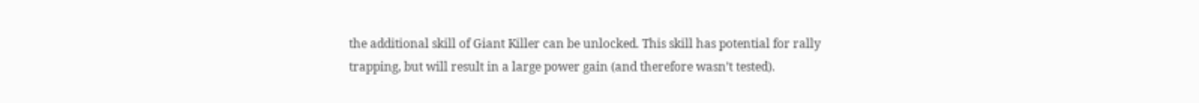the additional skill of Giant Killer can be unlocked. This skill has potential for rally trapping, but will result in a large power gain (and therefore wasn’t tested).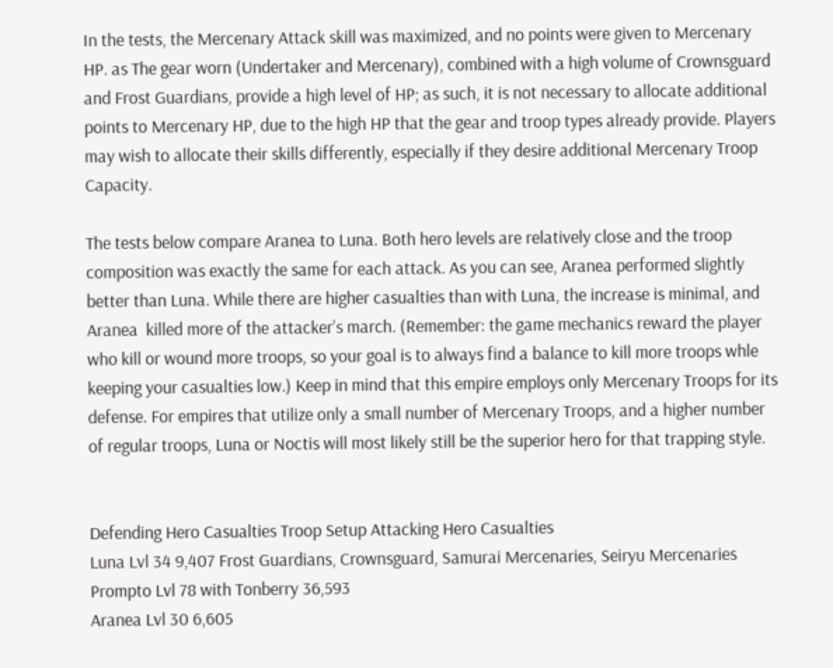In the tests, the Mercenary Attack skill was maximized, and no points were given to Mercenary HP. as The gear worn (Undertaker and Mercenary), combined with a high volume of Crownsguard and Frost Guardians, provide a high level of HP; as such, it is not necessary to allocate additional points to Mercenary HP, due to the high HP that the gear and troop types already provide. Players may wish to allocate their skills differently, especially if they desire additional Mercenary Troop Capacity.

The tests below compare Aranea to Luna. Both hero levels are relatively close and the troop composition was exactly the same for each attack. As you can see, Aranea performed slightly better than Luna. While there are higher casualties than with Luna, the increase is minimal, and Aranea  killed more of the attacker’s march. (Remember: the game mechanics reward the player who kill or wound more troops, so your goal is to always find a balance to kill more troops whle keeping your casualties low.) Keep in mind that this empire employs only Mercenary Troops for its defense. For empires that utilize only a small number of Mercenary Troops, and a higher number of regular troops, Luna or Noctis will most likely still be the superior hero for that trapping style.


Defending Hero Casualties Troop Setup Attacking Hero Casualties
Luna Lvl 34 9,407 Frost Guardians, Crownsguard, Samurai Mercenaries, Seiryu Mercenaries Prompto Lvl 78 with Tonberry 36,593
Aranea Lvl 30 6,605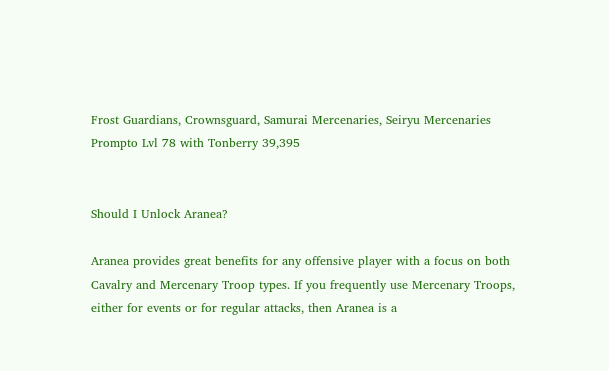Frost Guardians, Crownsguard, Samurai Mercenaries, Seiryu Mercenaries Prompto Lvl 78 with Tonberry 39,395


Should I Unlock Aranea?

Aranea provides great benefits for any offensive player with a focus on both Cavalry and Mercenary Troop types. If you frequently use Mercenary Troops, either for events or for regular attacks, then Aranea is a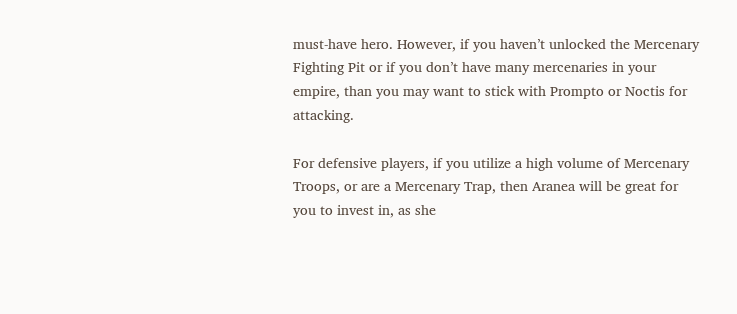must-have hero. However, if you haven’t unlocked the Mercenary Fighting Pit or if you don’t have many mercenaries in your empire, than you may want to stick with Prompto or Noctis for attacking.

For defensive players, if you utilize a high volume of Mercenary Troops, or are a Mercenary Trap, then Aranea will be great for you to invest in, as she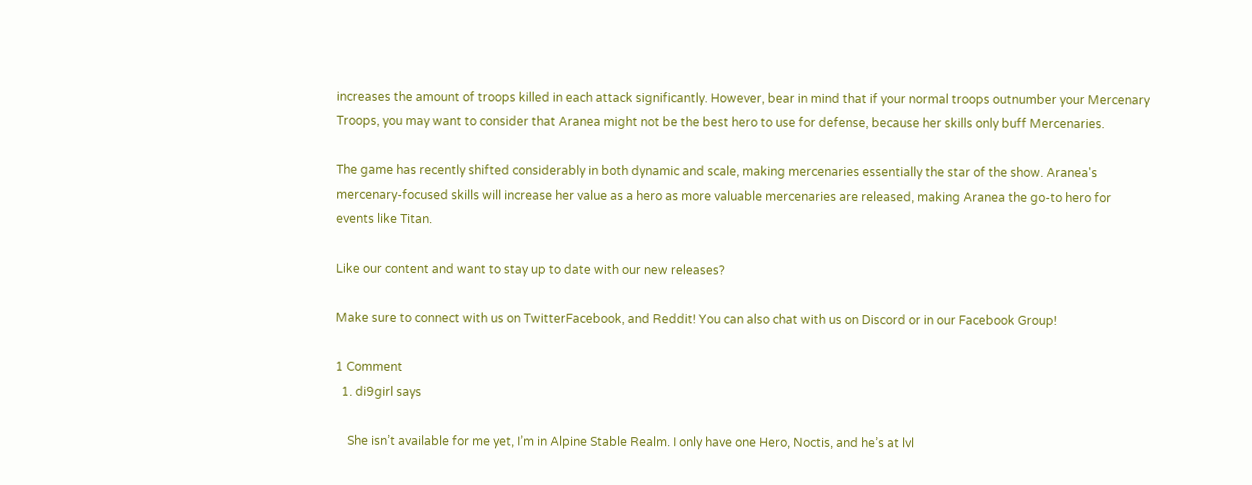increases the amount of troops killed in each attack significantly. However, bear in mind that if your normal troops outnumber your Mercenary Troops, you may want to consider that Aranea might not be the best hero to use for defense, because her skills only buff Mercenaries.

The game has recently shifted considerably in both dynamic and scale, making mercenaries essentially the star of the show. Aranea's mercenary-focused skills will increase her value as a hero as more valuable mercenaries are released, making Aranea the go-to hero for events like Titan.

Like our content and want to stay up to date with our new releases?

Make sure to connect with us on TwitterFacebook, and Reddit! You can also chat with us on Discord or in our Facebook Group!

1 Comment
  1. di9girl says

    She isn’t available for me yet, I’m in Alpine Stable Realm. I only have one Hero, Noctis, and he’s at lvl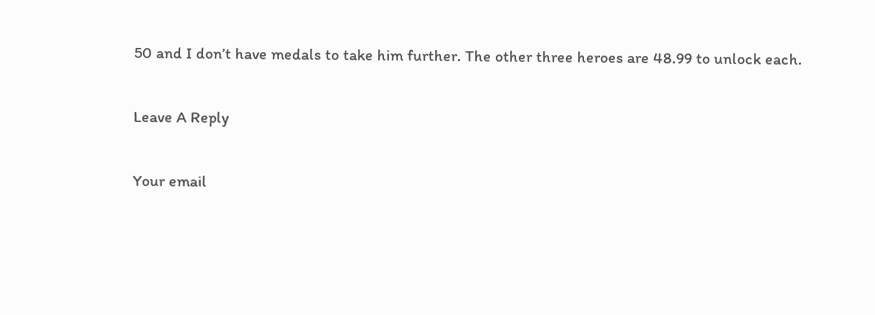50 and I don’t have medals to take him further. The other three heroes are 48.99 to unlock each.

Leave A Reply

Your email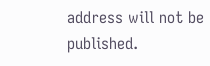address will not be published.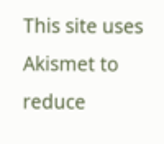This site uses Akismet to reduce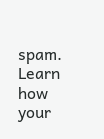spam. Learn how your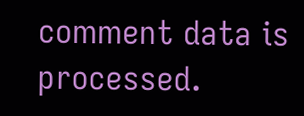comment data is processed.